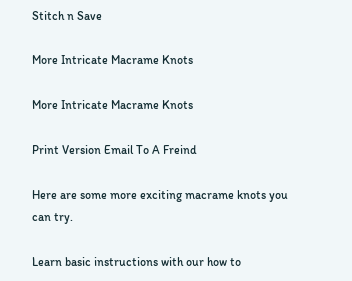Stitch n Save

More Intricate Macrame Knots

More Intricate Macrame Knots

Print Version Email To A Freind

Here are some more exciting macrame knots you can try.

Learn basic instructions with our how to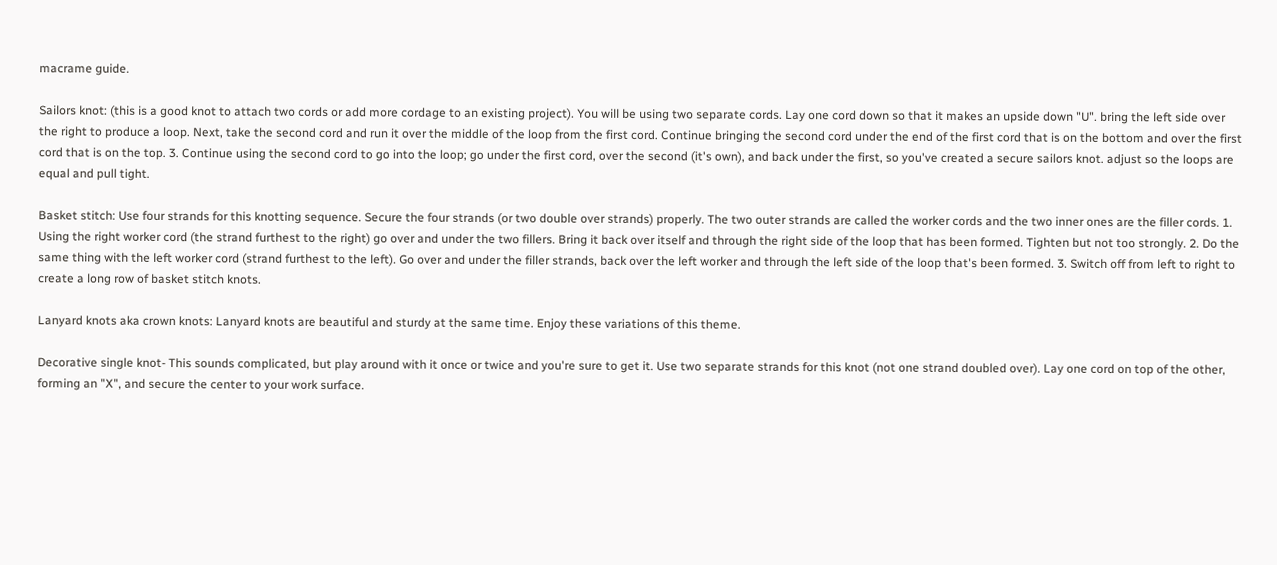macrame guide.

Sailors knot: (this is a good knot to attach two cords or add more cordage to an existing project). You will be using two separate cords. Lay one cord down so that it makes an upside down "U". bring the left side over the right to produce a loop. Next, take the second cord and run it over the middle of the loop from the first cord. Continue bringing the second cord under the end of the first cord that is on the bottom and over the first cord that is on the top. 3. Continue using the second cord to go into the loop; go under the first cord, over the second (it's own), and back under the first, so you've created a secure sailors knot. adjust so the loops are equal and pull tight.

Basket stitch: Use four strands for this knotting sequence. Secure the four strands (or two double over strands) properly. The two outer strands are called the worker cords and the two inner ones are the filler cords. 1. Using the right worker cord (the strand furthest to the right) go over and under the two fillers. Bring it back over itself and through the right side of the loop that has been formed. Tighten but not too strongly. 2. Do the same thing with the left worker cord (strand furthest to the left). Go over and under the filler strands, back over the left worker and through the left side of the loop that's been formed. 3. Switch off from left to right to create a long row of basket stitch knots.

Lanyard knots aka crown knots: Lanyard knots are beautiful and sturdy at the same time. Enjoy these variations of this theme.

Decorative single knot- This sounds complicated, but play around with it once or twice and you're sure to get it. Use two separate strands for this knot (not one strand doubled over). Lay one cord on top of the other, forming an "X", and secure the center to your work surface.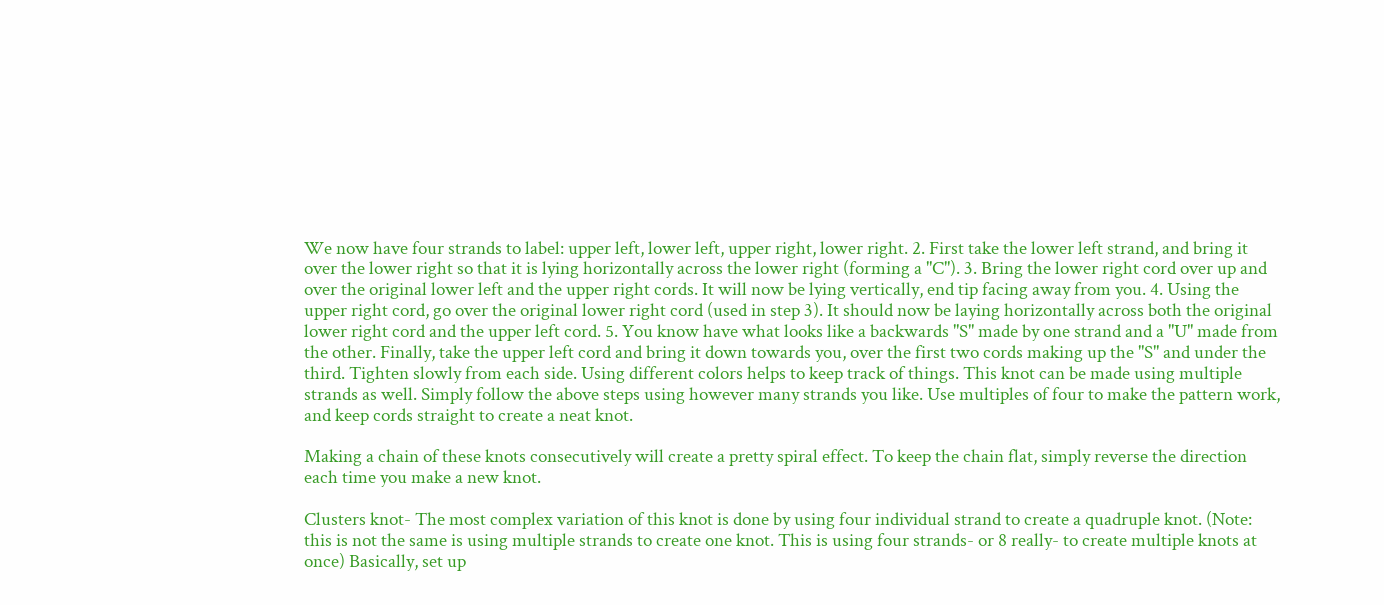We now have four strands to label: upper left, lower left, upper right, lower right. 2. First take the lower left strand, and bring it over the lower right so that it is lying horizontally across the lower right (forming a "C"). 3. Bring the lower right cord over up and over the original lower left and the upper right cords. It will now be lying vertically, end tip facing away from you. 4. Using the upper right cord, go over the original lower right cord (used in step 3). It should now be laying horizontally across both the original lower right cord and the upper left cord. 5. You know have what looks like a backwards "S" made by one strand and a "U" made from the other. Finally, take the upper left cord and bring it down towards you, over the first two cords making up the "S" and under the third. Tighten slowly from each side. Using different colors helps to keep track of things. This knot can be made using multiple strands as well. Simply follow the above steps using however many strands you like. Use multiples of four to make the pattern work, and keep cords straight to create a neat knot.

Making a chain of these knots consecutively will create a pretty spiral effect. To keep the chain flat, simply reverse the direction each time you make a new knot.

Clusters knot- The most complex variation of this knot is done by using four individual strand to create a quadruple knot. (Note: this is not the same is using multiple strands to create one knot. This is using four strands- or 8 really- to create multiple knots at once) Basically, set up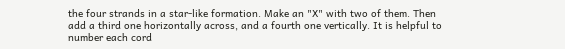the four strands in a star-like formation. Make an "X" with two of them. Then add a third one horizontally across, and a fourth one vertically. It is helpful to number each cord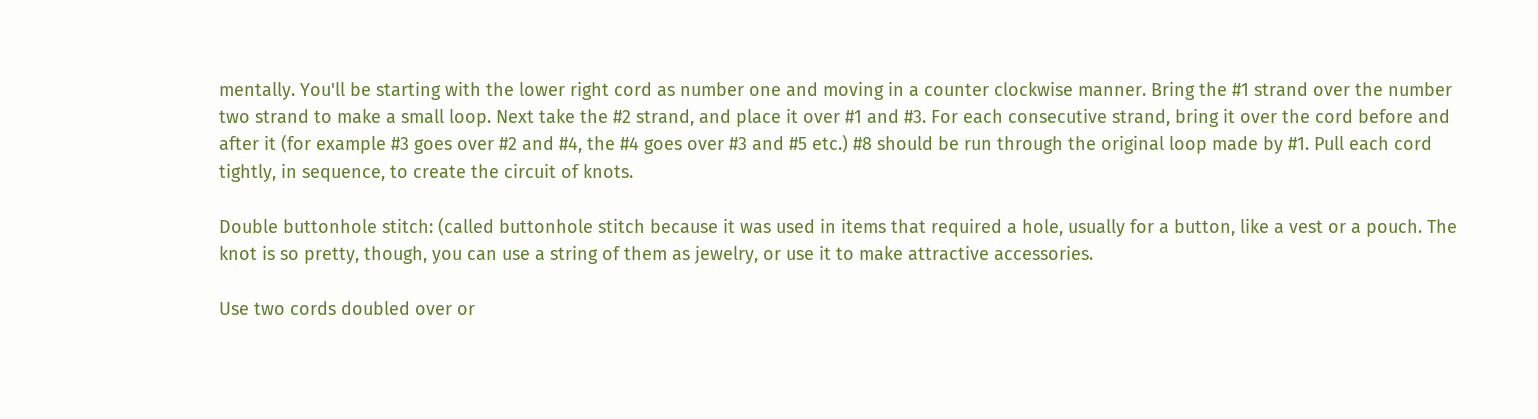mentally. You'll be starting with the lower right cord as number one and moving in a counter clockwise manner. Bring the #1 strand over the number two strand to make a small loop. Next take the #2 strand, and place it over #1 and #3. For each consecutive strand, bring it over the cord before and after it (for example #3 goes over #2 and #4, the #4 goes over #3 and #5 etc.) #8 should be run through the original loop made by #1. Pull each cord tightly, in sequence, to create the circuit of knots.

Double buttonhole stitch: (called buttonhole stitch because it was used in items that required a hole, usually for a button, like a vest or a pouch. The knot is so pretty, though, you can use a string of them as jewelry, or use it to make attractive accessories.

Use two cords doubled over or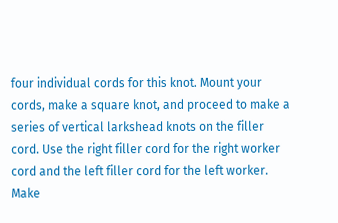four individual cords for this knot. Mount your cords, make a square knot, and proceed to make a series of vertical larkshead knots on the filler cord. Use the right filler cord for the right worker cord and the left filler cord for the left worker. Make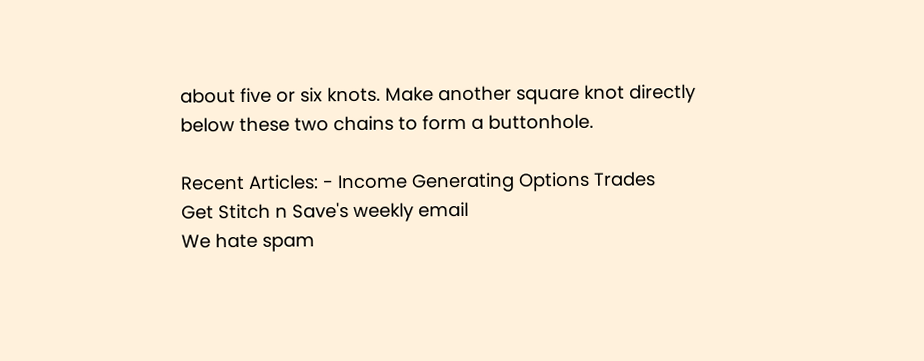about five or six knots. Make another square knot directly below these two chains to form a buttonhole.

Recent Articles: - Income Generating Options Trades
Get Stitch n Save's weekly email
We hate spam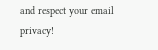and respect your email privacy!